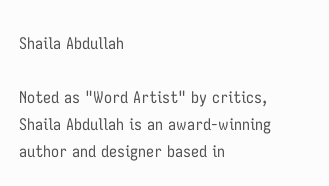Shaila Abdullah

Noted as "Word Artist" by critics, Shaila Abdullah is an award-winning author and designer based in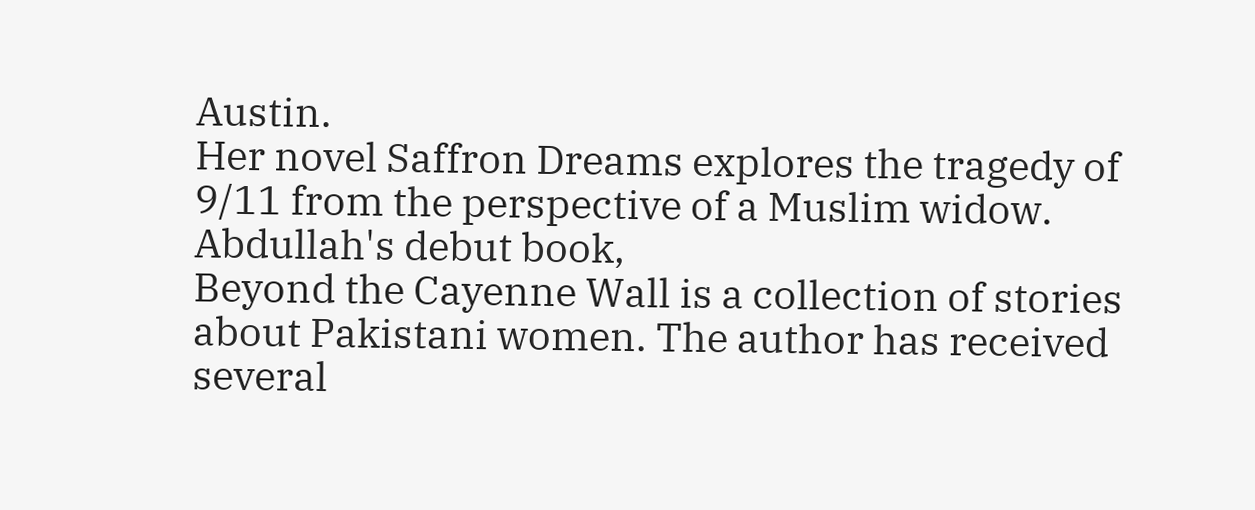Austin.
Her novel Saffron Dreams explores the tragedy of 9/11 from the perspective of a Muslim widow. Abdullah's debut book,
Beyond the Cayenne Wall is a collection of stories about Pakistani women. The author has received several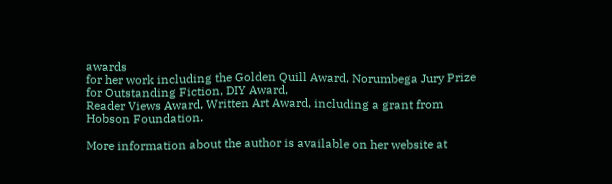awards
for her work including the Golden Quill Award, Norumbega Jury Prize for Outstanding Fiction, DIY Award,
Reader Views Award, Written Art Award, including a grant from Hobson Foundation.

More information about the author is available on her website at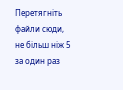Перетягніть файли сюди, не більш ніж 5 за один раз